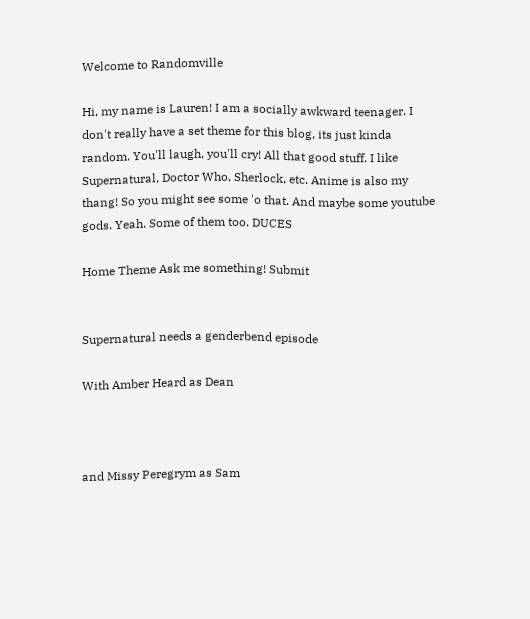Welcome to Randomville

Hi, my name is Lauren! I am a socially awkward teenager. I don't really have a set theme for this blog, its just kinda random. You'll laugh, you'll cry! All that good stuff. I like Supernatural, Doctor Who, Sherlock, etc. Anime is also my thang! So you might see some 'o that. And maybe some youtube gods. Yeah. Some of them too. DUCES

Home Theme Ask me something! Submit


Supernatural needs a genderbend episode

With Amber Heard as Dean



and Missy Peregrym as Sam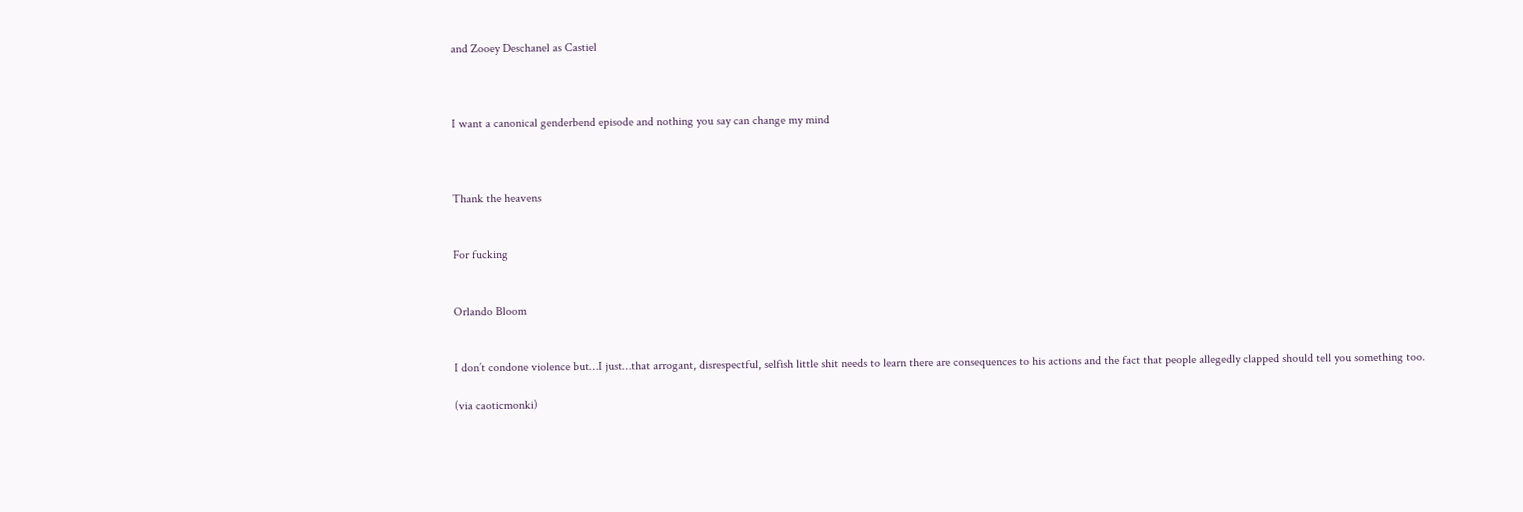and Zooey Deschanel as Castiel



I want a canonical genderbend episode and nothing you say can change my mind



Thank the heavens


For fucking


Orlando Bloom


I don’t condone violence but…I just…that arrogant, disrespectful, selfish little shit needs to learn there are consequences to his actions and the fact that people allegedly clapped should tell you something too.

(via caoticmonki)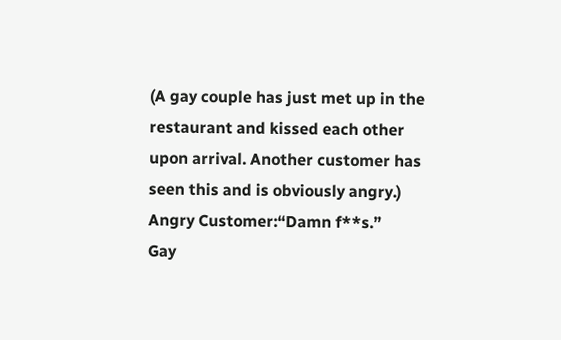(A gay couple has just met up in the restaurant and kissed each other upon arrival. Another customer has seen this and is obviously angry.)
Angry Customer:“Damn f**s.”
Gay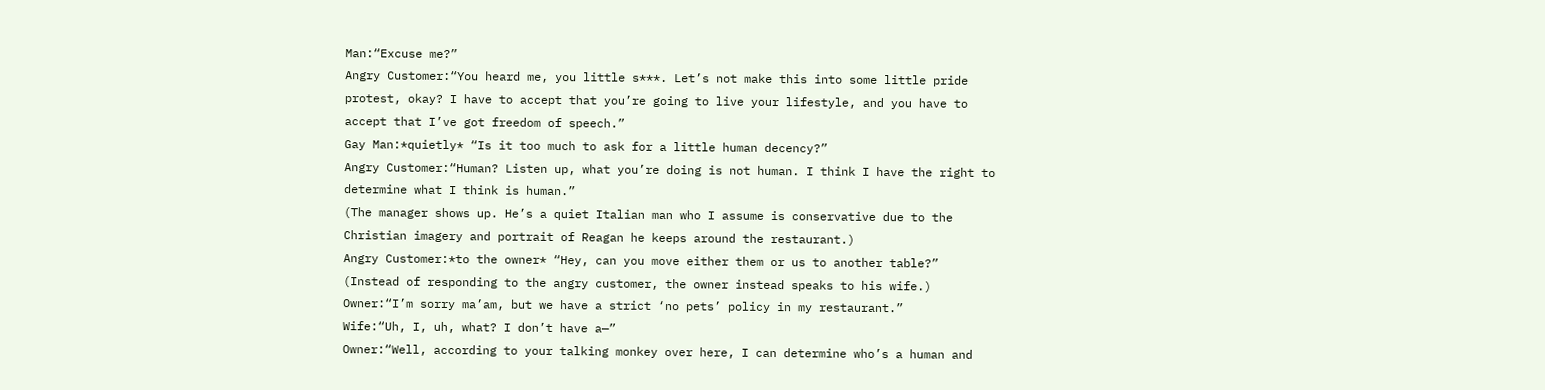Man:“Excuse me?”
Angry Customer:“You heard me, you little s***. Let’s not make this into some little pride protest, okay? I have to accept that you’re going to live your lifestyle, and you have to accept that I’ve got freedom of speech.”
Gay Man:*quietly* “Is it too much to ask for a little human decency?”
Angry Customer:“Human? Listen up, what you’re doing is not human. I think I have the right to determine what I think is human.”
(The manager shows up. He’s a quiet Italian man who I assume is conservative due to the Christian imagery and portrait of Reagan he keeps around the restaurant.)
Angry Customer:*to the owner* “Hey, can you move either them or us to another table?”
(Instead of responding to the angry customer, the owner instead speaks to his wife.)
Owner:“I’m sorry ma’am, but we have a strict ‘no pets’ policy in my restaurant.”
Wife:“Uh, I, uh, what? I don’t have a—”
Owner:“Well, according to your talking monkey over here, I can determine who’s a human and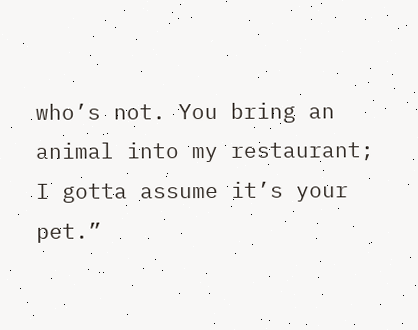who’s not. You bring an animal into my restaurant; I gotta assume it’s your pet.”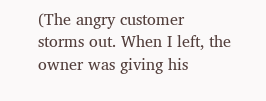(The angry customer storms out. When I left, the owner was giving his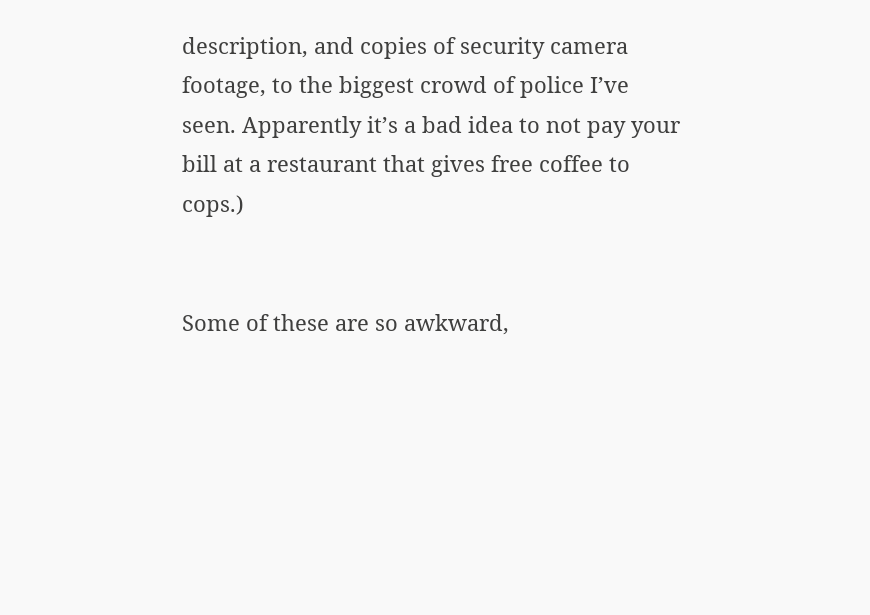description, and copies of security camera footage, to the biggest crowd of police I’ve seen. Apparently it’s a bad idea to not pay your bill at a restaurant that gives free coffee to cops.)


Some of these are so awkward,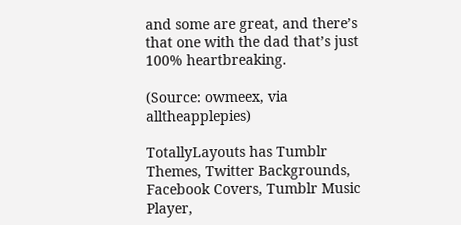and some are great, and there’s that one with the dad that’s just 100% heartbreaking.

(Source: owmeex, via alltheapplepies)

TotallyLayouts has Tumblr Themes, Twitter Backgrounds, Facebook Covers, Tumblr Music Player,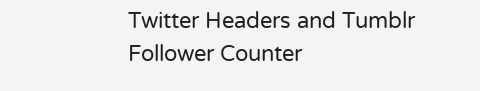Twitter Headers and Tumblr Follower Counter